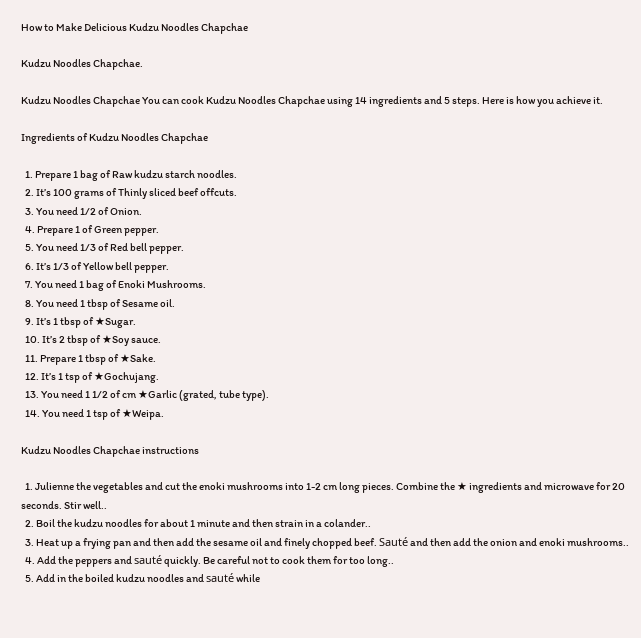How to Make Delicious Kudzu Noodles Chapchae

Kudzu Noodles Chapchae.

Kudzu Noodles Chapchae You can cook Kudzu Noodles Chapchae using 14 ingredients and 5 steps. Here is how you achieve it.

Ingredients of Kudzu Noodles Chapchae

  1. Prepare 1 bag of Raw kudzu starch noodles.
  2. It’s 100 grams of Thinly sliced beef offcuts.
  3. You need 1/2 of Onion.
  4. Prepare 1 of Green pepper.
  5. You need 1/3 of Red bell pepper.
  6. It’s 1/3 of Yellow bell pepper.
  7. You need 1 bag of Enoki Mushrooms.
  8. You need 1 tbsp of Sesame oil.
  9. It’s 1 tbsp of ★Sugar.
  10. It’s 2 tbsp of ★Soy sauce.
  11. Prepare 1 tbsp of ★Sake.
  12. It’s 1 tsp of ★Gochujang.
  13. You need 1 1/2 of cm ★Garlic (grated, tube type).
  14. You need 1 tsp of ★Weipa.

Kudzu Noodles Chapchae instructions

  1. Julienne the vegetables and cut the enoki mushrooms into 1-2 cm long pieces. Combine the ★ ingredients and microwave for 20 seconds. Stir well..
  2. Boil the kudzu noodles for about 1 minute and then strain in a colander..
  3. Heat up a frying pan and then add the sesame oil and finely chopped beef. Sauté and then add the onion and enoki mushrooms..
  4. Add the peppers and sauté quickly. Be careful not to cook them for too long..
  5. Add in the boiled kudzu noodles and sauté while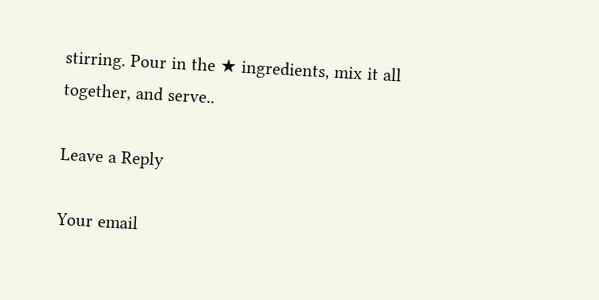stirring. Pour in the ★ ingredients, mix it all together, and serve..

Leave a Reply

Your email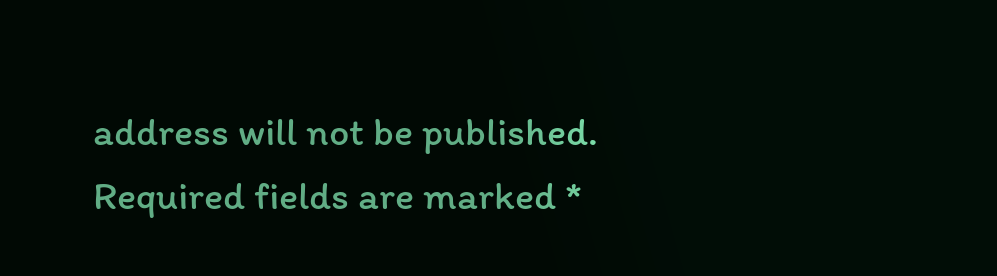address will not be published. Required fields are marked *